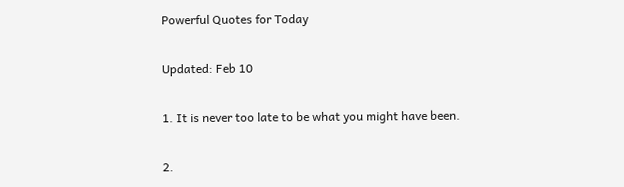Powerful Quotes for Today

Updated: Feb 10

1. It is never too late to be what you might have been.

2.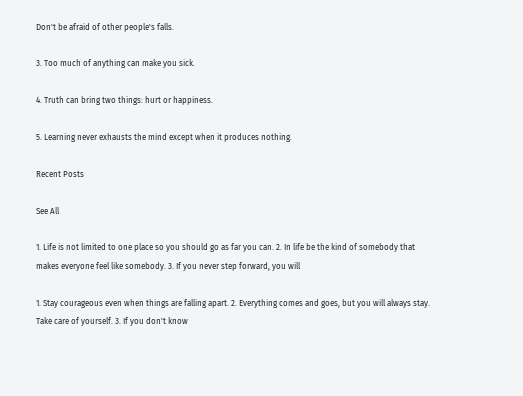Don't be afraid of other people's falls.

3. Too much of anything can make you sick.

4. Truth can bring two things: hurt or happiness.

5. Learning never exhausts the mind except when it produces nothing.

Recent Posts

See All

1. Life is not limited to one place so you should go as far you can. 2. In life be the kind of somebody that makes everyone feel like somebody. 3. If you never step forward, you will

1. Stay courageous even when things are falling apart. 2. Everything comes and goes, but you will always stay. Take care of yourself. 3. If you don't know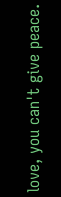love, you can't give peace.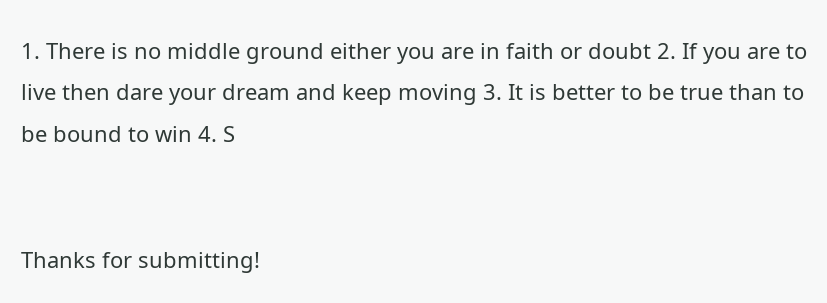1. There is no middle ground either you are in faith or doubt 2. If you are to live then dare your dream and keep moving 3. It is better to be true than to be bound to win 4. S


Thanks for submitting!